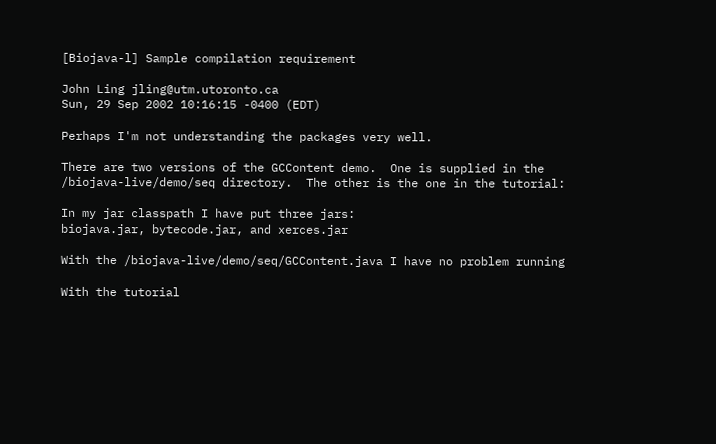[Biojava-l] Sample compilation requirement

John Ling jling@utm.utoronto.ca
Sun, 29 Sep 2002 10:16:15 -0400 (EDT)

Perhaps I'm not understanding the packages very well.

There are two versions of the GCContent demo.  One is supplied in the
/biojava-live/demo/seq directory.  The other is the one in the tutorial:

In my jar classpath I have put three jars:
biojava.jar, bytecode.jar, and xerces.jar

With the /biojava-live/demo/seq/GCContent.java I have no problem running

With the tutorial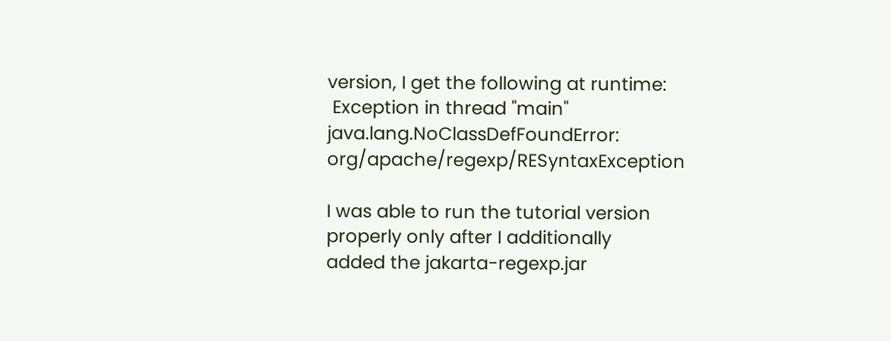version, I get the following at runtime:
 Exception in thread "main"
java.lang.NoClassDefFoundError: org/apache/regexp/RESyntaxException

I was able to run the tutorial version properly only after I additionally
added the jakarta-regexp.jar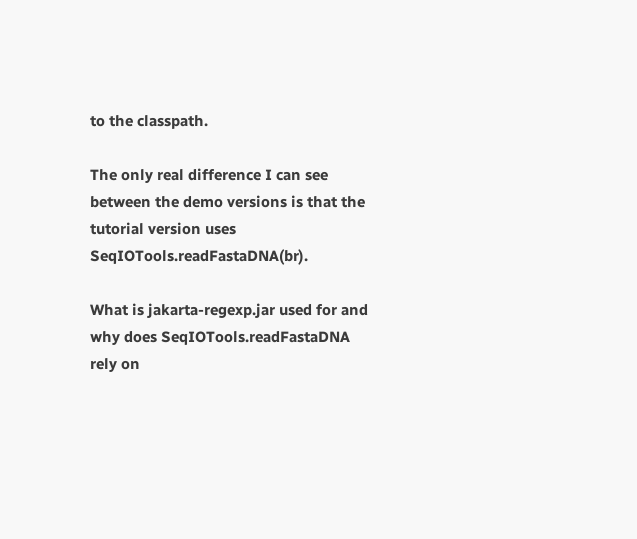to the classpath.

The only real difference I can see between the demo versions is that the
tutorial version uses SeqIOTools.readFastaDNA(br).

What is jakarta-regexp.jar used for and why does SeqIOTools.readFastaDNA
rely on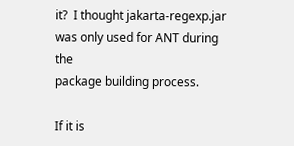it?  I thought jakarta-regexp.jar was only used for ANT during the
package building process.

If it is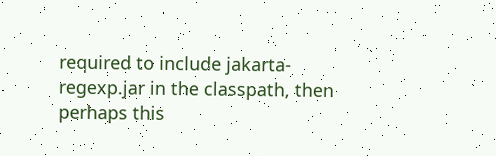required to include jakarta-regexp.jar in the classpath, then
perhaps this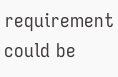requirement could be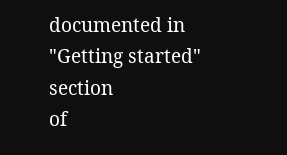documented in "Getting started" section
of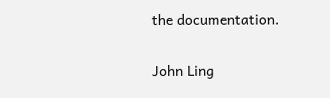the documentation.

John Ling